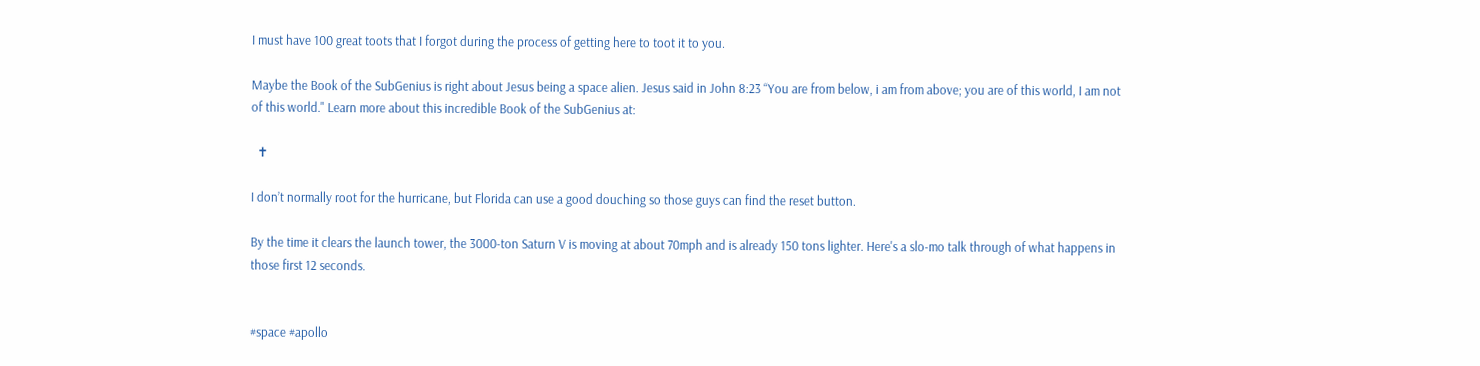I must have 100 great toots that I forgot during the process of getting here to toot it to you.

Maybe the Book of the SubGenius is right about Jesus being a space alien. Jesus said in John 8:23 “You are from below, i am from above; you are of this world, I am not of this world." Learn more about this incredible Book of the SubGenius at:

  ✝

I don’t normally root for the hurricane, but Florida can use a good douching so those guys can find the reset button.

By the time it clears the launch tower, the 3000-ton Saturn V is moving at about 70mph and is already 150 tons lighter. Here's a slo-mo talk through of what happens in those first 12 seconds.


#space #apollo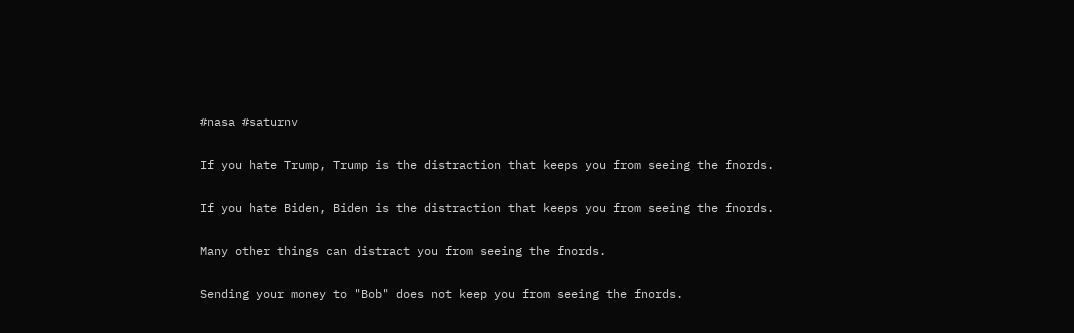#nasa #saturnv

If you hate Trump, Trump is the distraction that keeps you from seeing the fnords.

If you hate Biden, Biden is the distraction that keeps you from seeing the fnords.

Many other things can distract you from seeing the fnords.

Sending your money to "Bob" does not keep you from seeing the fnords.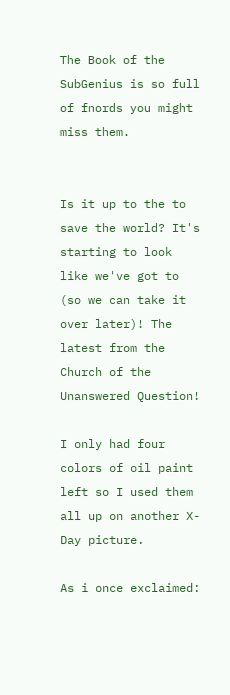The Book of the SubGenius is so full of fnords you might miss them.


Is it up to the to save the world? It's starting to look like we've got to (so we can take it over later)! The latest from the Church of the Unanswered Question!

I only had four colors of oil paint left so I used them all up on another X-Day picture.

As i once exclaimed: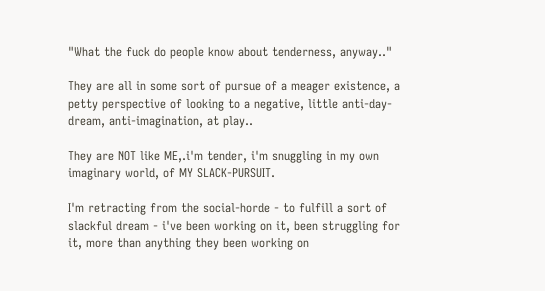"What the fuck do people know about tenderness, anyway.."

They are all in some sort of pursue of a meager existence, a petty perspective of looking to a negative, little anti-day-dream, anti-imagination, at play..

They are NOT like ME,.i'm tender, i'm snuggling in my own imaginary world, of MY SLACK-PURSUIT.

I'm retracting from the social-horde - to fulfill a sort of slackful dream - i've been working on it, been struggling for it, more than anything they been working on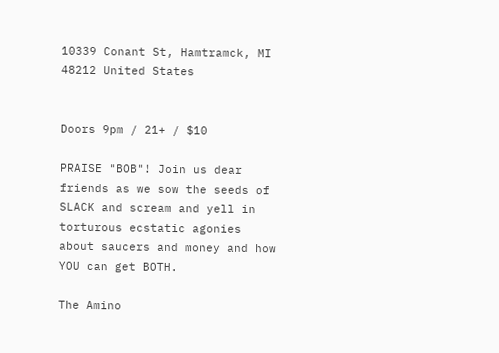10339 Conant St, Hamtramck, MI 48212 United States


Doors 9pm / 21+ / $10

PRAISE "BOB"! Join us dear friends as we sow the seeds of SLACK and scream and yell in torturous ecstatic agonies about saucers and money and how YOU can get BOTH.

The Amino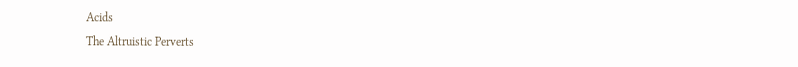Acids
The Altruistic Perverts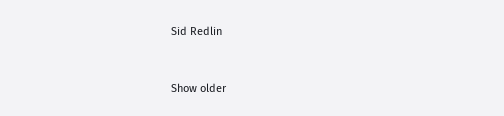Sid Redlin



Show older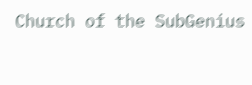Church of the SubGenius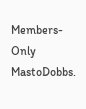Members-Only MastoDobbs.